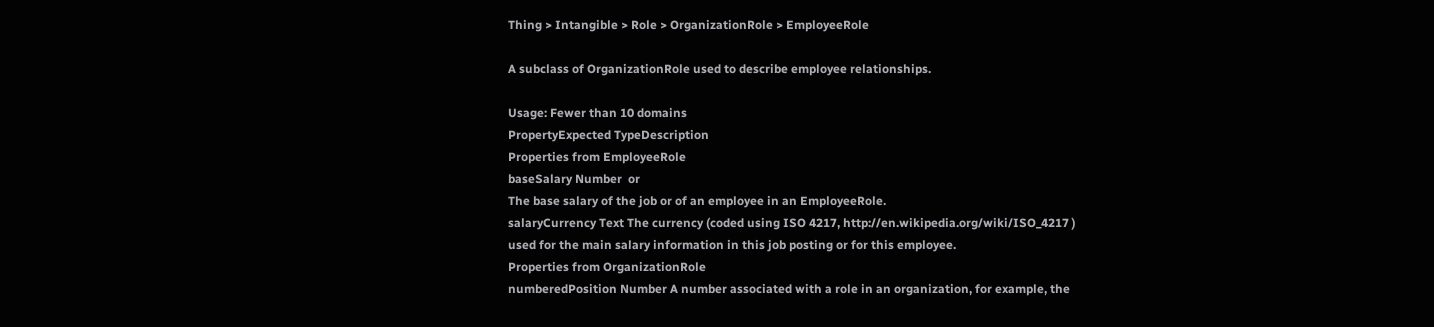Thing > Intangible > Role > OrganizationRole > EmployeeRole

A subclass of OrganizationRole used to describe employee relationships.

Usage: Fewer than 10 domains
PropertyExpected TypeDescription
Properties from EmployeeRole
baseSalary Number  or
The base salary of the job or of an employee in an EmployeeRole.
salaryCurrency Text The currency (coded using ISO 4217, http://en.wikipedia.org/wiki/ISO_4217 ) used for the main salary information in this job posting or for this employee.
Properties from OrganizationRole
numberedPosition Number A number associated with a role in an organization, for example, the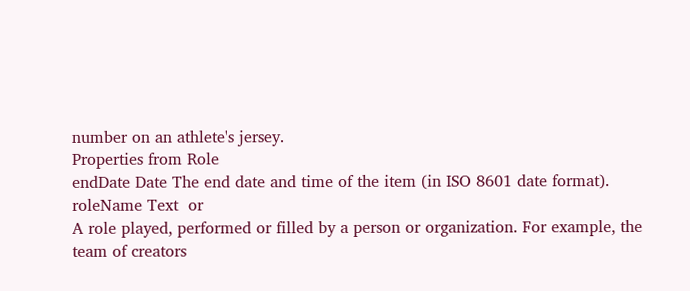number on an athlete's jersey.
Properties from Role
endDate Date The end date and time of the item (in ISO 8601 date format).
roleName Text  or
A role played, performed or filled by a person or organization. For example, the team of creators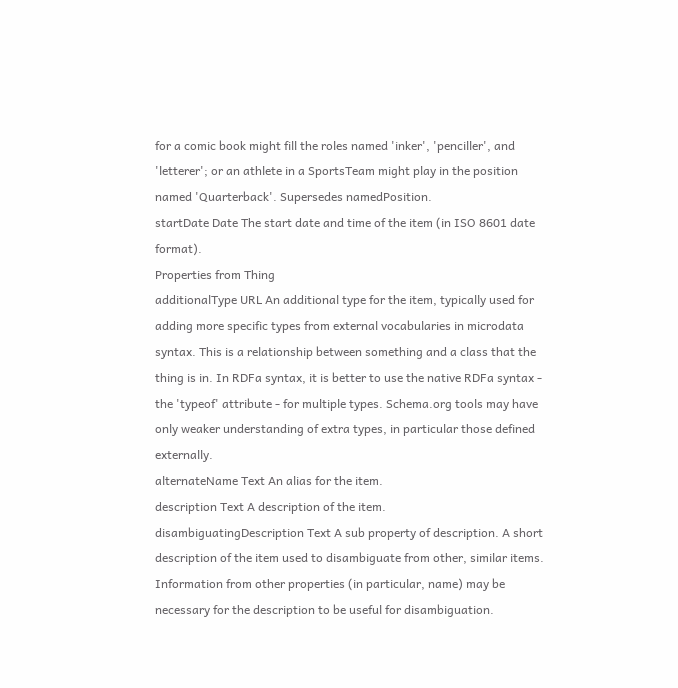for a comic book might fill the roles named 'inker', 'penciller', and 'letterer'; or an athlete in a SportsTeam might play in the position named 'Quarterback'. Supersedes namedPosition.
startDate Date The start date and time of the item (in ISO 8601 date format).
Properties from Thing
additionalType URL An additional type for the item, typically used for adding more specific types from external vocabularies in microdata syntax. This is a relationship between something and a class that the thing is in. In RDFa syntax, it is better to use the native RDFa syntax - the 'typeof' attribute - for multiple types. Schema.org tools may have only weaker understanding of extra types, in particular those defined externally.
alternateName Text An alias for the item.
description Text A description of the item.
disambiguatingDescription Text A sub property of description. A short description of the item used to disambiguate from other, similar items. Information from other properties (in particular, name) may be necessary for the description to be useful for disambiguation.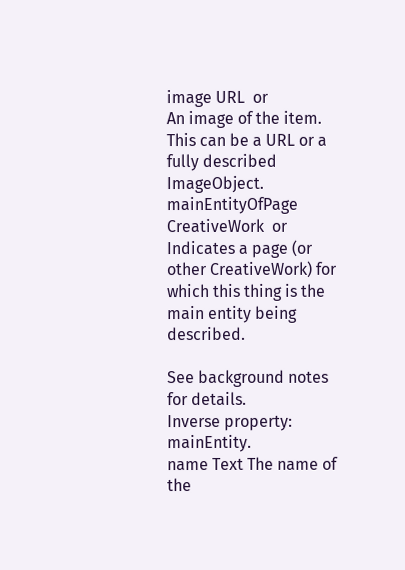image URL  or
An image of the item. This can be a URL or a fully described ImageObject.
mainEntityOfPage CreativeWork  or
Indicates a page (or other CreativeWork) for which this thing is the main entity being described.

See background notes for details.
Inverse property: mainEntity.
name Text The name of the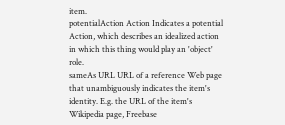item.
potentialAction Action Indicates a potential Action, which describes an idealized action in which this thing would play an 'object' role.
sameAs URL URL of a reference Web page that unambiguously indicates the item's identity. E.g. the URL of the item's Wikipedia page, Freebase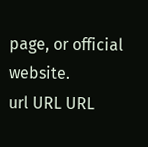page, or official website.
url URL URL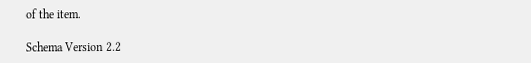of the item.

Schema Version 2.2